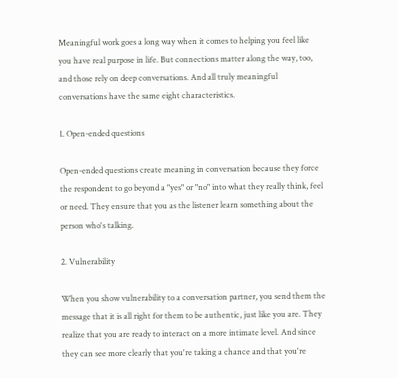Meaningful work goes a long way when it comes to helping you feel like you have real purpose in life. But connections matter along the way, too, and those rely on deep conversations. And all truly meaningful conversations have the same eight characteristics.

1. Open-ended questions

Open-ended questions create meaning in conversation because they force the respondent to go beyond a "yes" or "no" into what they really think, feel or need. They ensure that you as the listener learn something about the person who's talking.

2. Vulnerability

When you show vulnerability to a conversation partner, you send them the message that it is all right for them to be authentic, just like you are. They realize that you are ready to interact on a more intimate level. And since they can see more clearly that you're taking a chance and that you're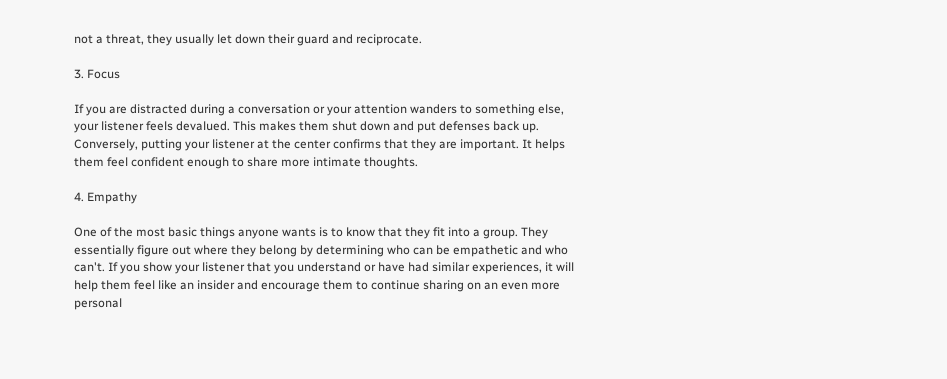not a threat, they usually let down their guard and reciprocate.

3. Focus

If you are distracted during a conversation or your attention wanders to something else, your listener feels devalued. This makes them shut down and put defenses back up. Conversely, putting your listener at the center confirms that they are important. It helps them feel confident enough to share more intimate thoughts.

4. Empathy

One of the most basic things anyone wants is to know that they fit into a group. They essentially figure out where they belong by determining who can be empathetic and who can't. If you show your listener that you understand or have had similar experiences, it will help them feel like an insider and encourage them to continue sharing on an even more personal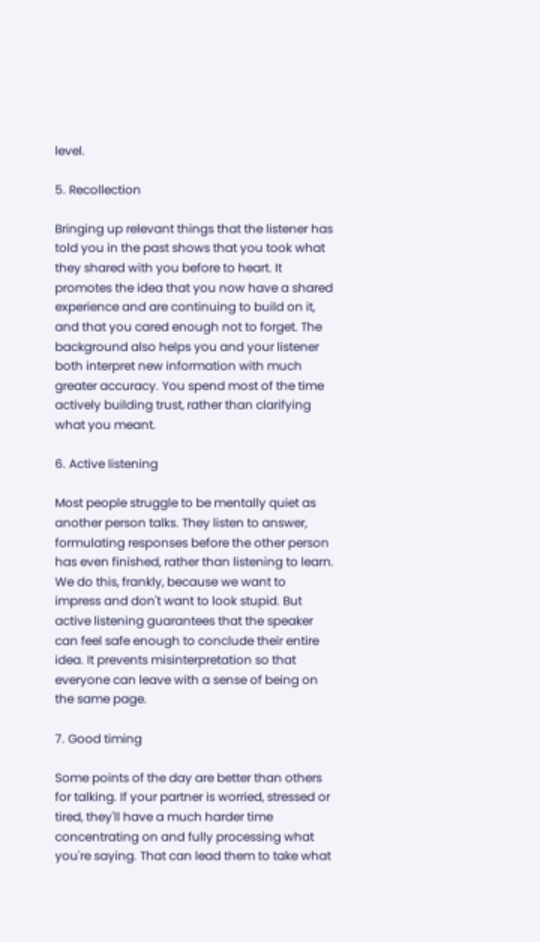level.

5. Recollection

Bringing up relevant things that the listener has told you in the past shows that you took what they shared with you before to heart. It promotes the idea that you now have a shared experience and are continuing to build on it, and that you cared enough not to forget. The background also helps you and your listener both interpret new information with much greater accuracy. You spend most of the time actively building trust, rather than clarifying what you meant.

6. Active listening

Most people struggle to be mentally quiet as another person talks. They listen to answer, formulating responses before the other person has even finished, rather than listening to learn. We do this, frankly, because we want to impress and don't want to look stupid. But active listening guarantees that the speaker can feel safe enough to conclude their entire idea. It prevents misinterpretation so that everyone can leave with a sense of being on the same page.

7. Good timing

Some points of the day are better than others for talking. If your partner is worried, stressed or tired, they'll have a much harder time concentrating on and fully processing what you're saying. That can lead them to take what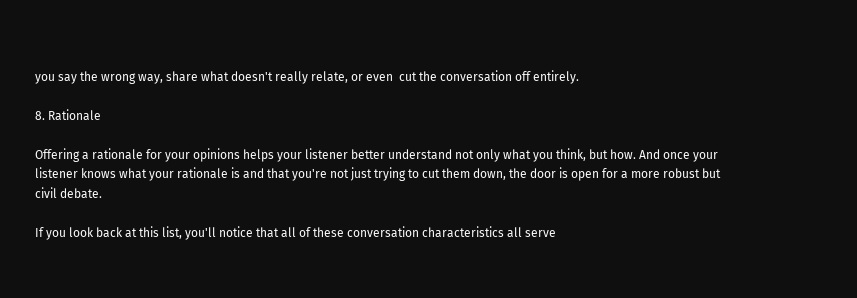you say the wrong way, share what doesn't really relate, or even  cut the conversation off entirely.

8. Rationale

Offering a rationale for your opinions helps your listener better understand not only what you think, but how. And once your listener knows what your rationale is and that you're not just trying to cut them down, the door is open for a more robust but civil debate.

If you look back at this list, you'll notice that all of these conversation characteristics all serve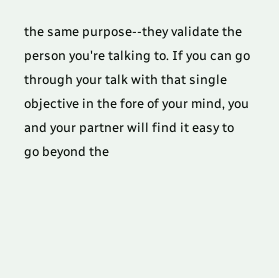the same purpose--they validate the person you're talking to. If you can go through your talk with that single objective in the fore of your mind, you and your partner will find it easy to go beyond the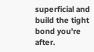superficial and build the tight bond you're after.